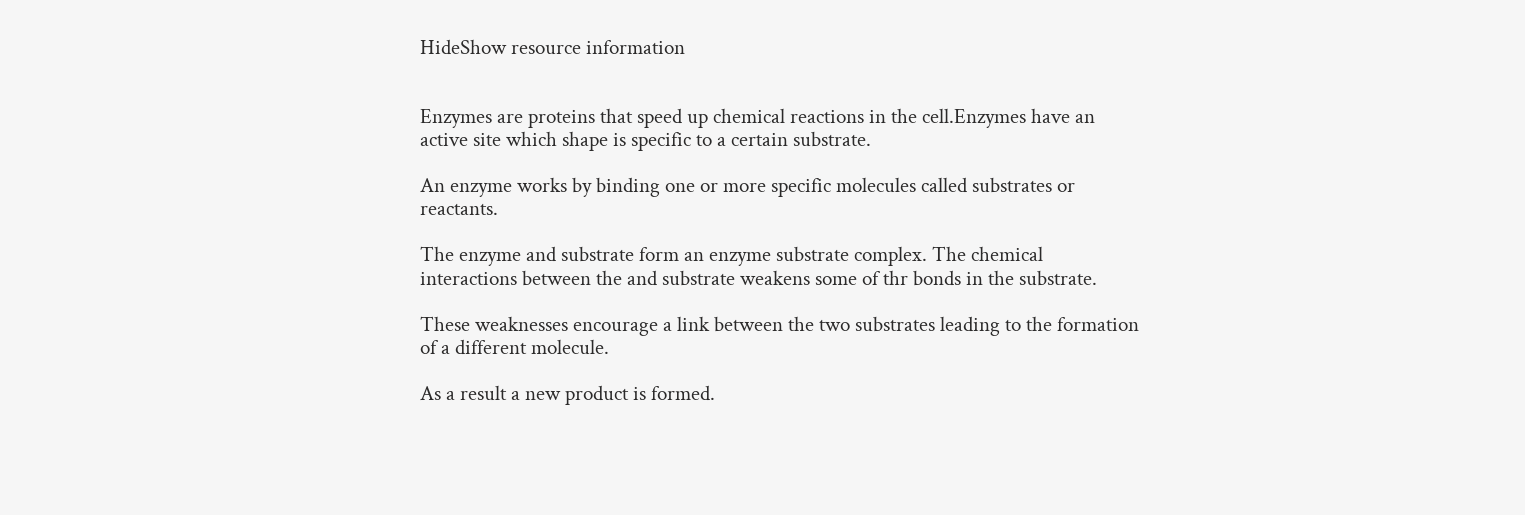HideShow resource information


Enzymes are proteins that speed up chemical reactions in the cell.Enzymes have an active site which shape is specific to a certain substrate.

An enzyme works by binding one or more specific molecules called substrates or reactants.

The enzyme and substrate form an enzyme substrate complex. The chemical interactions between the and substrate weakens some of thr bonds in the substrate.

These weaknesses encourage a link between the two substrates leading to the formation of a different molecule.

As a result a new product is formed.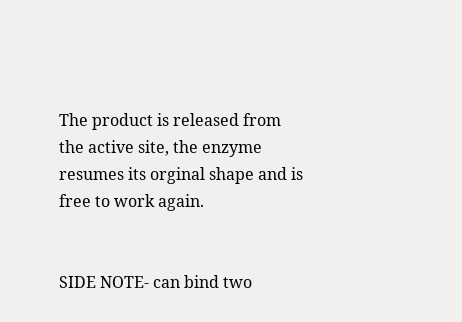The product is released from the active site, the enzyme resumes its orginal shape and is free to work again.


SIDE NOTE- can bind two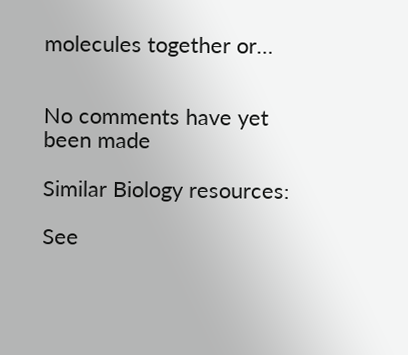molecules together or…


No comments have yet been made

Similar Biology resources:

See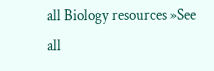all Biology resources »See all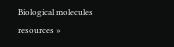Biological molecules resources »